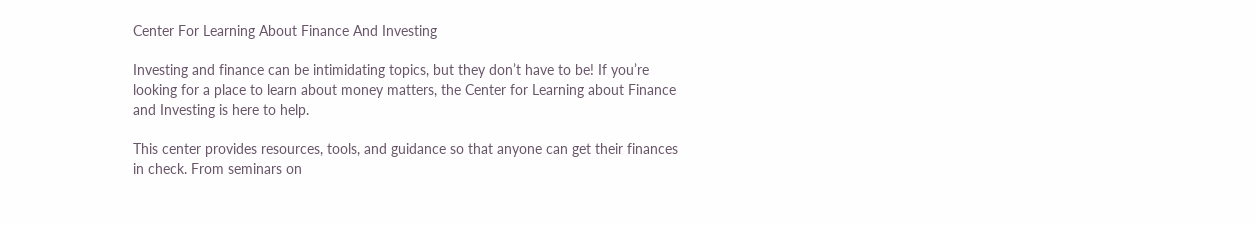Center For Learning About Finance And Investing

Investing and finance can be intimidating topics, but they don’t have to be! If you’re looking for a place to learn about money matters, the Center for Learning about Finance and Investing is here to help.

This center provides resources, tools, and guidance so that anyone can get their finances in check. From seminars on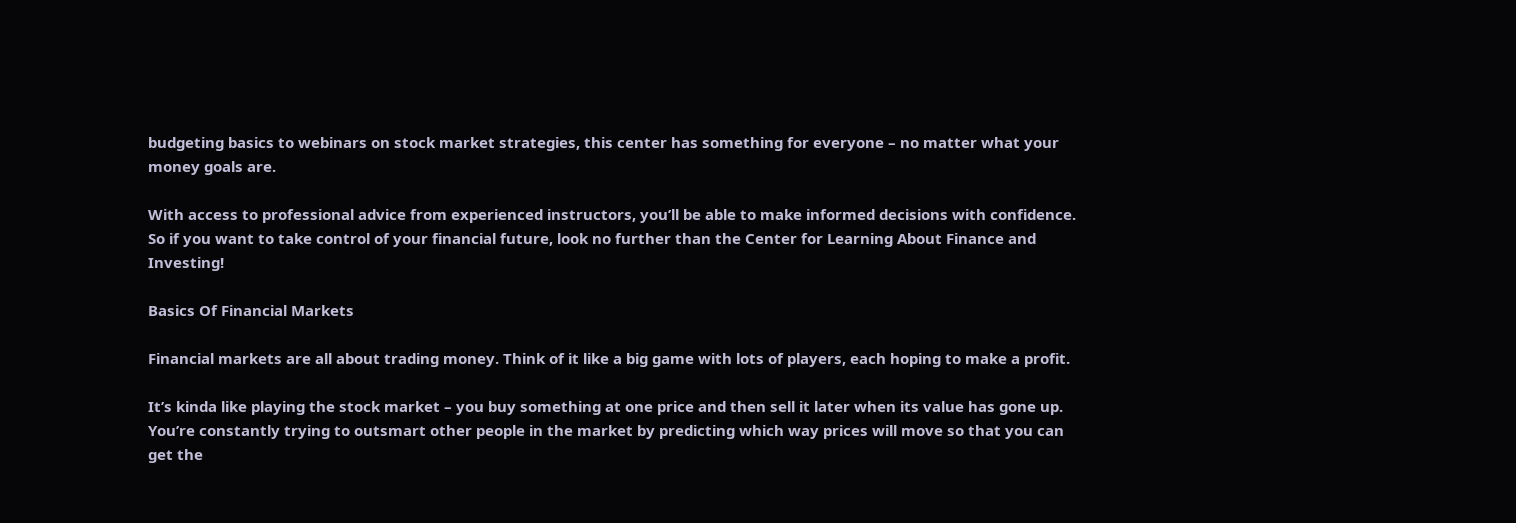budgeting basics to webinars on stock market strategies, this center has something for everyone – no matter what your money goals are.

With access to professional advice from experienced instructors, you’ll be able to make informed decisions with confidence. So if you want to take control of your financial future, look no further than the Center for Learning About Finance and Investing!

Basics Of Financial Markets

Financial markets are all about trading money. Think of it like a big game with lots of players, each hoping to make a profit.

It’s kinda like playing the stock market – you buy something at one price and then sell it later when its value has gone up. You’re constantly trying to outsmart other people in the market by predicting which way prices will move so that you can get the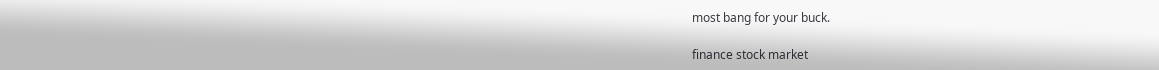most bang for your buck.

finance stock market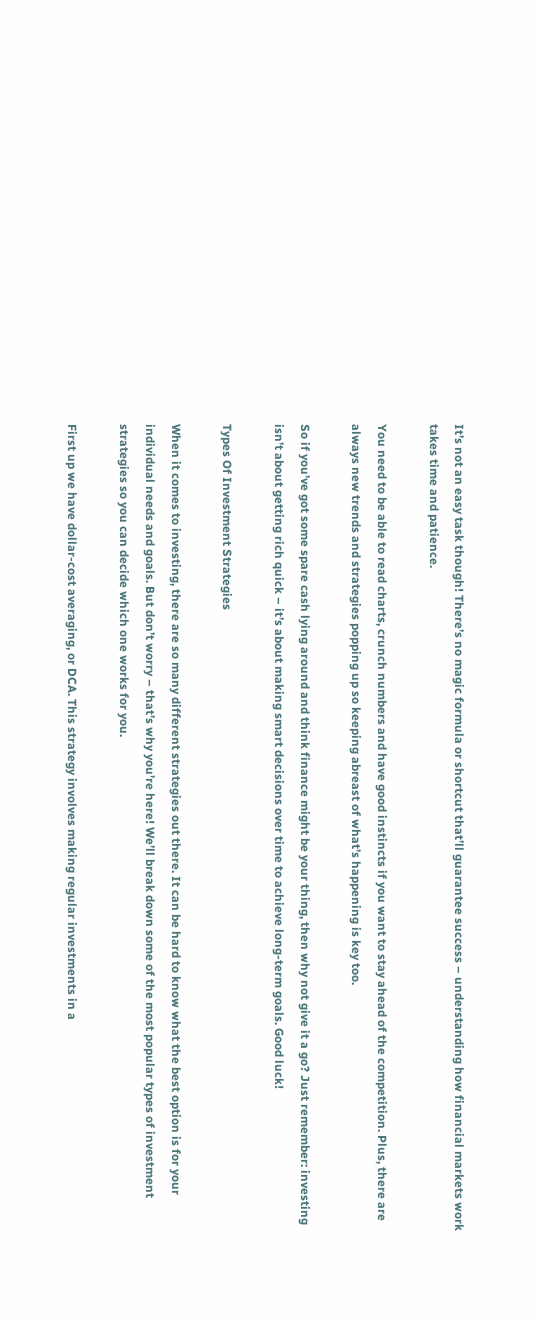It’s not an easy task though! There’s no magic formula or shortcut that’ll guarantee success – understanding how financial markets work takes time and patience.

You need to be able to read charts, crunch numbers and have good instincts if you want to stay ahead of the competition. Plus, there are always new trends and strategies popping up so keeping abreast of what’s happening is key too.

So if you’ve got some spare cash lying around and think finance might be your thing, then why not give it a go? Just remember: investing isn’t about getting rich quick – it’s about making smart decisions over time to achieve long-term goals. Good luck!

Types Of Investment Strategies

When it comes to investing, there are so many different strategies out there. It can be hard to know what the best option is for your individual needs and goals. But don’t worry – that’s why you’re here! We’ll break down some of the most popular types of investment strategies so you can decide which one works for you.

First up we have dollar-cost averaging, or DCA. This strategy involves making regular investments in a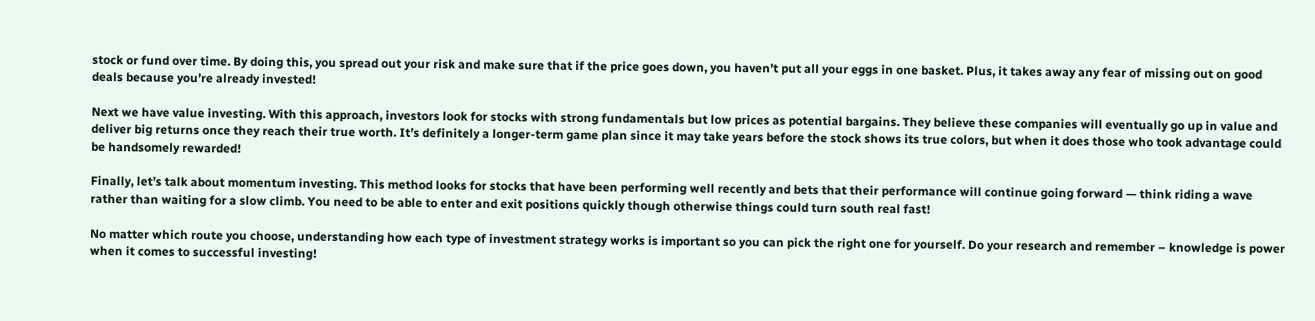stock or fund over time. By doing this, you spread out your risk and make sure that if the price goes down, you haven’t put all your eggs in one basket. Plus, it takes away any fear of missing out on good deals because you’re already invested!

Next we have value investing. With this approach, investors look for stocks with strong fundamentals but low prices as potential bargains. They believe these companies will eventually go up in value and deliver big returns once they reach their true worth. It’s definitely a longer-term game plan since it may take years before the stock shows its true colors, but when it does those who took advantage could be handsomely rewarded!

Finally, let’s talk about momentum investing. This method looks for stocks that have been performing well recently and bets that their performance will continue going forward — think riding a wave rather than waiting for a slow climb. You need to be able to enter and exit positions quickly though otherwise things could turn south real fast!

No matter which route you choose, understanding how each type of investment strategy works is important so you can pick the right one for yourself. Do your research and remember – knowledge is power when it comes to successful investing!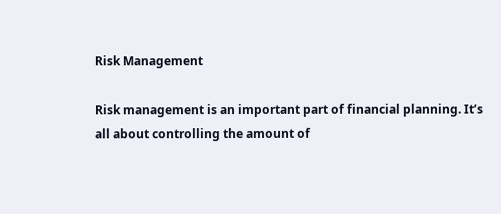Risk Management

Risk management is an important part of financial planning. It’s all about controlling the amount of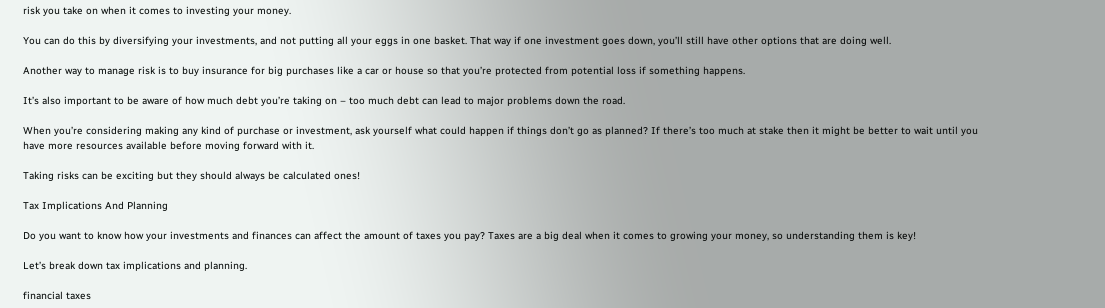risk you take on when it comes to investing your money.

You can do this by diversifying your investments, and not putting all your eggs in one basket. That way if one investment goes down, you’ll still have other options that are doing well.

Another way to manage risk is to buy insurance for big purchases like a car or house so that you’re protected from potential loss if something happens.

It’s also important to be aware of how much debt you’re taking on – too much debt can lead to major problems down the road.

When you’re considering making any kind of purchase or investment, ask yourself what could happen if things don’t go as planned? If there’s too much at stake then it might be better to wait until you have more resources available before moving forward with it.

Taking risks can be exciting but they should always be calculated ones!

Tax Implications And Planning

Do you want to know how your investments and finances can affect the amount of taxes you pay? Taxes are a big deal when it comes to growing your money, so understanding them is key!

Let’s break down tax implications and planning.

financial taxes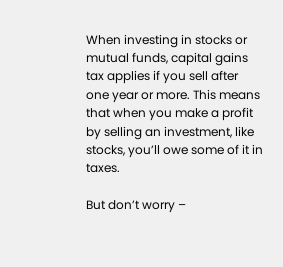When investing in stocks or mutual funds, capital gains tax applies if you sell after one year or more. This means that when you make a profit by selling an investment, like stocks, you’ll owe some of it in taxes.

But don’t worry –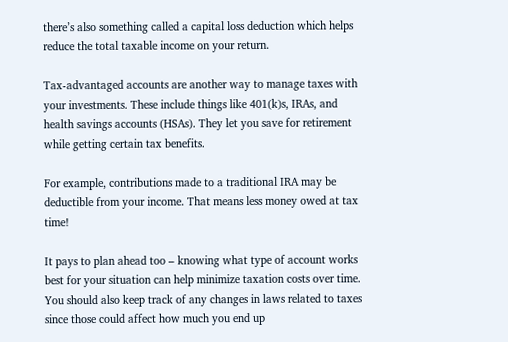there’s also something called a capital loss deduction which helps reduce the total taxable income on your return.

Tax-advantaged accounts are another way to manage taxes with your investments. These include things like 401(k)s, IRAs, and health savings accounts (HSAs). They let you save for retirement while getting certain tax benefits.

For example, contributions made to a traditional IRA may be deductible from your income. That means less money owed at tax time!

It pays to plan ahead too – knowing what type of account works best for your situation can help minimize taxation costs over time. You should also keep track of any changes in laws related to taxes since those could affect how much you end up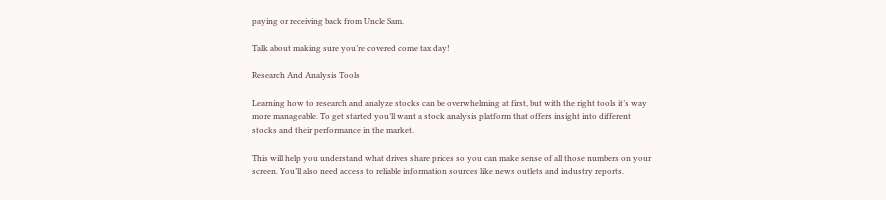paying or receiving back from Uncle Sam.

Talk about making sure you’re covered come tax day!

Research And Analysis Tools

Learning how to research and analyze stocks can be overwhelming at first, but with the right tools it’s way more manageable. To get started you’ll want a stock analysis platform that offers insight into different stocks and their performance in the market.

This will help you understand what drives share prices so you can make sense of all those numbers on your screen. You’ll also need access to reliable information sources like news outlets and industry reports.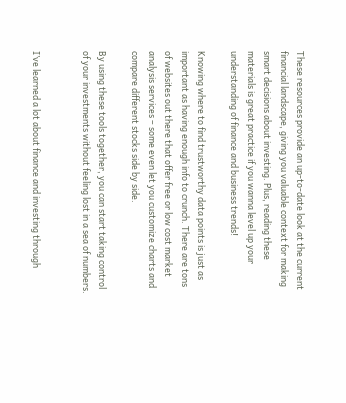These resources provide an up-to-date look at the current financial landscape, giving you valuable context for making smart decisions about investing. Plus, reading these materials is great practice if you wanna level up your understanding of finance and business trends!

Knowing where to find trustworthy data points is just as important as having enough info to crunch. There are tons of websites out there that offer free or low cost market analysis services – some even let you customize charts and compare different stocks side by side.

By using these tools together, you can start taking control of your investments without feeling lost in a sea of numbers.


I’ve learned a lot about finance and investing through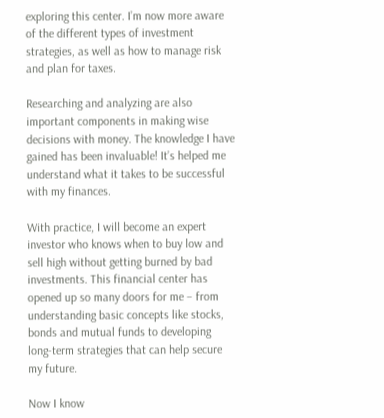exploring this center. I’m now more aware of the different types of investment strategies, as well as how to manage risk and plan for taxes.

Researching and analyzing are also important components in making wise decisions with money. The knowledge I have gained has been invaluable! It’s helped me understand what it takes to be successful with my finances.

With practice, I will become an expert investor who knows when to buy low and sell high without getting burned by bad investments. This financial center has opened up so many doors for me – from understanding basic concepts like stocks, bonds and mutual funds to developing long-term strategies that can help secure my future.

Now I know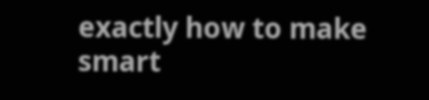exactly how to make smart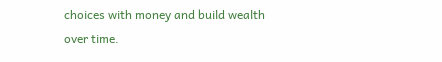choices with money and build wealth over time.